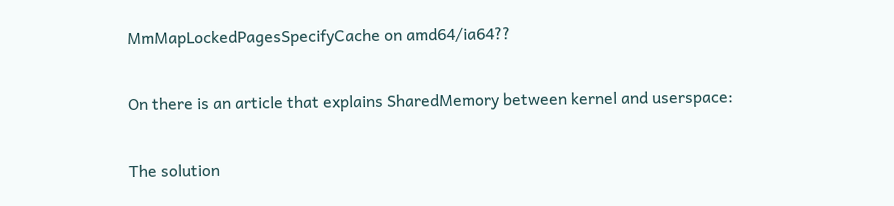MmMapLockedPagesSpecifyCache on amd64/ia64??

On there is an article that explains SharedMemory between kernel and userspace:

The solution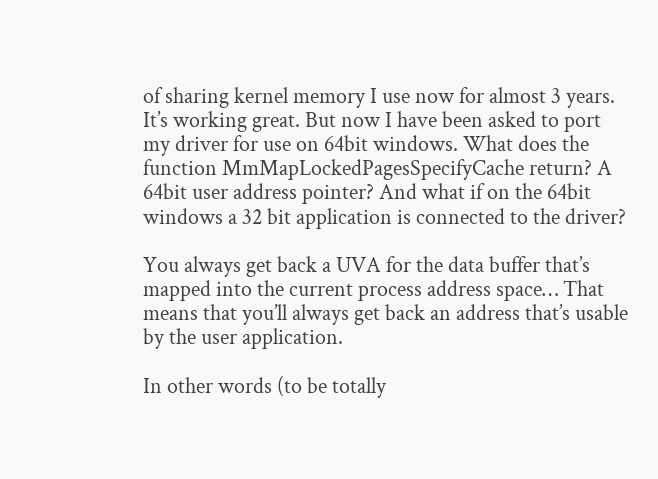of sharing kernel memory I use now for almost 3 years. It’s working great. But now I have been asked to port my driver for use on 64bit windows. What does the function MmMapLockedPagesSpecifyCache return? A 64bit user address pointer? And what if on the 64bit windows a 32 bit application is connected to the driver?

You always get back a UVA for the data buffer that’s mapped into the current process address space… That means that you’ll always get back an address that’s usable by the user application.

In other words (to be totally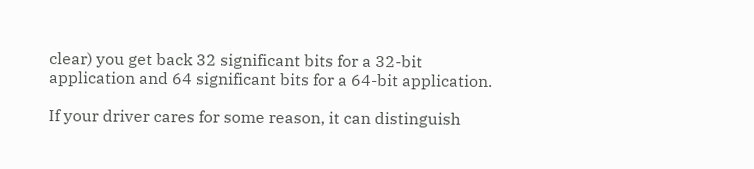clear) you get back 32 significant bits for a 32-bit application and 64 significant bits for a 64-bit application.

If your driver cares for some reason, it can distinguish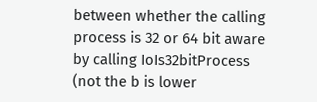between whether the calling process is 32 or 64 bit aware by calling IoIs32bitProcess (not the b is lower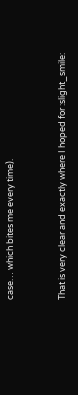case… which bites me every time).


That is very clear and exactly where I hoped for :slight_smile: